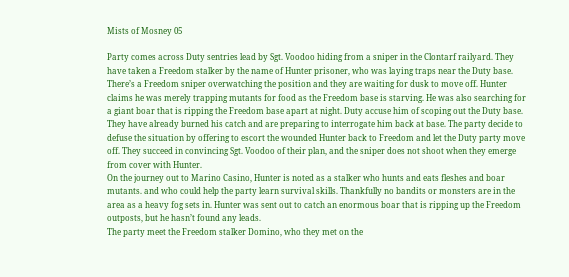Mists of Mosney 05

Party comes across Duty sentries lead by Sgt. Voodoo hiding from a sniper in the Clontarf railyard. They have taken a Freedom stalker by the name of Hunter prisoner, who was laying traps near the Duty base. There’s a Freedom sniper overwatching the position and they are waiting for dusk to move off. Hunter claims he was merely trapping mutants for food as the Freedom base is starving. He was also searching for a giant boar that is ripping the Freedom base apart at night. Duty accuse him of scoping out the Duty base. They have already burned his catch and are preparing to interrogate him back at base. The party decide to defuse the situation by offering to escort the wounded Hunter back to Freedom and let the Duty party move off. They succeed in convincing Sgt. Voodoo of their plan, and the sniper does not shoot when they emerge from cover with Hunter.
On the journey out to Marino Casino, Hunter is noted as a stalker who hunts and eats fleshes and boar mutants. and who could help the party learn survival skills. Thankfully no bandits or monsters are in the area as a heavy fog sets in. Hunter was sent out to catch an enormous boar that is ripping up the Freedom outposts, but he hasn’t found any leads.
The party meet the Freedom stalker Domino, who they met on the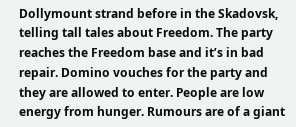Dollymount strand before in the Skadovsk, telling tall tales about Freedom. The party reaches the Freedom base and it’s in bad repair. Domino vouches for the party and they are allowed to enter. People are low energy from hunger. Rumours are of a giant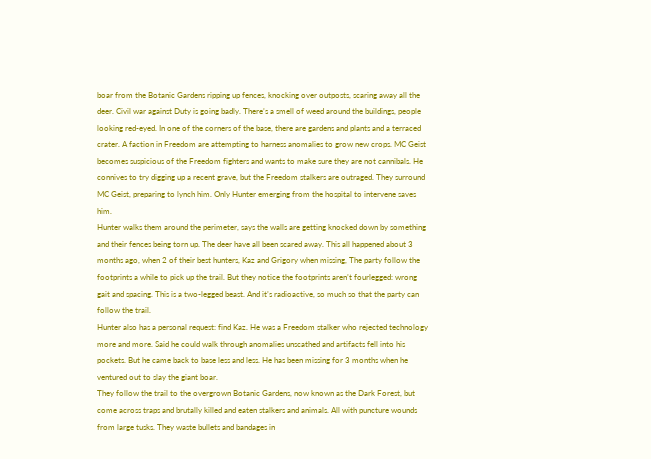boar from the Botanic Gardens ripping up fences, knocking over outposts, scaring away all the deer. Civil war against Duty is going badly. There’s a smell of weed around the buildings, people looking red-eyed. In one of the corners of the base, there are gardens and plants and a terraced crater. A faction in Freedom are attempting to harness anomalies to grow new crops. MC Geist becomes suspicious of the Freedom fighters and wants to make sure they are not cannibals. He connives to try digging up a recent grave, but the Freedom stalkers are outraged. They surround MC Geist, preparing to lynch him. Only Hunter emerging from the hospital to intervene saves him.
Hunter walks them around the perimeter, says the walls are getting knocked down by something and their fences being torn up. The deer have all been scared away. This all happened about 3 months ago, when 2 of their best hunters, Kaz and Grigory when missing, The party follow the footprints a while to pick up the trail. But they notice the footprints aren’t fourlegged: wrong gait and spacing. This is a two-legged beast. And it’s radioactive, so much so that the party can follow the trail.
Hunter also has a personal request: find Kaz. He was a Freedom stalker who rejected technology more and more. Said he could walk through anomalies unscathed and artifacts fell into his pockets. But he came back to base less and less. He has been missing for 3 months when he ventured out to slay the giant boar.
They follow the trail to the overgrown Botanic Gardens, now known as the Dark Forest, but come across traps and brutally killed and eaten stalkers and animals. All with puncture wounds from large tusks. They waste bullets and bandages in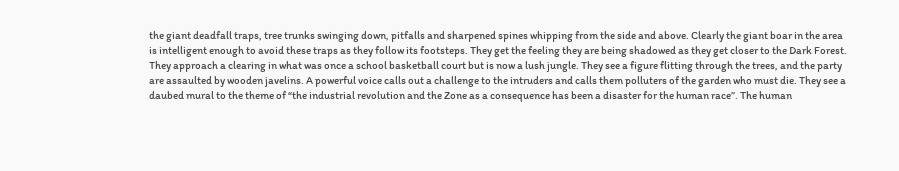the giant deadfall traps, tree trunks swinging down, pitfalls and sharpened spines whipping from the side and above. Clearly the giant boar in the area is intelligent enough to avoid these traps as they follow its footsteps. They get the feeling they are being shadowed as they get closer to the Dark Forest.
They approach a clearing in what was once a school basketball court but is now a lush jungle. They see a figure flitting through the trees, and the party are assaulted by wooden javelins. A powerful voice calls out a challenge to the intruders and calls them polluters of the garden who must die. They see a daubed mural to the theme of “the industrial revolution and the Zone as a consequence has been a disaster for the human race”. The human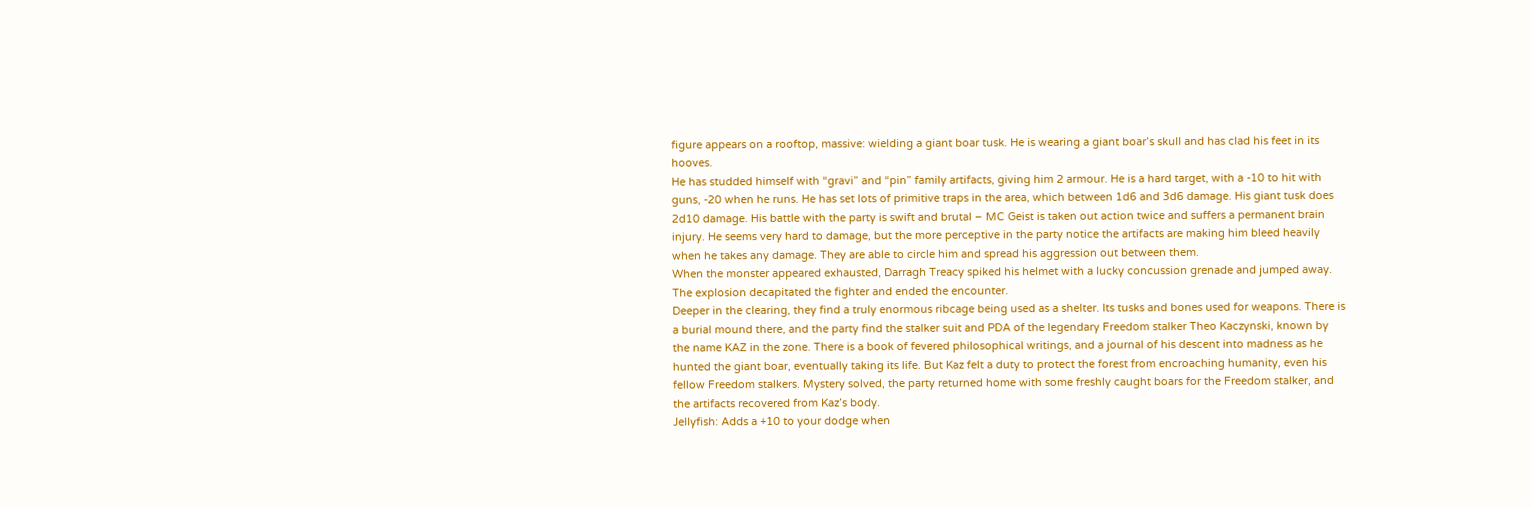figure appears on a rooftop, massive: wielding a giant boar tusk. He is wearing a giant boar’s skull and has clad his feet in its hooves.
He has studded himself with “gravi” and “pin” family artifacts, giving him 2 armour. He is a hard target, with a -10 to hit with guns, -20 when he runs. He has set lots of primitive traps in the area, which between 1d6 and 3d6 damage. His giant tusk does 2d10 damage. His battle with the party is swift and brutal – MC Geist is taken out action twice and suffers a permanent brain injury. He seems very hard to damage, but the more perceptive in the party notice the artifacts are making him bleed heavily when he takes any damage. They are able to circle him and spread his aggression out between them.
When the monster appeared exhausted, Darragh Treacy spiked his helmet with a lucky concussion grenade and jumped away. The explosion decapitated the fighter and ended the encounter.
Deeper in the clearing, they find a truly enormous ribcage being used as a shelter. Its tusks and bones used for weapons. There is a burial mound there, and the party find the stalker suit and PDA of the legendary Freedom stalker Theo Kaczynski, known by the name KAZ in the zone. There is a book of fevered philosophical writings, and a journal of his descent into madness as he hunted the giant boar, eventually taking its life. But Kaz felt a duty to protect the forest from encroaching humanity, even his fellow Freedom stalkers. Mystery solved, the party returned home with some freshly caught boars for the Freedom stalker, and the artifacts recovered from Kaz’s body.
Jellyfish: Adds a +10 to your dodge when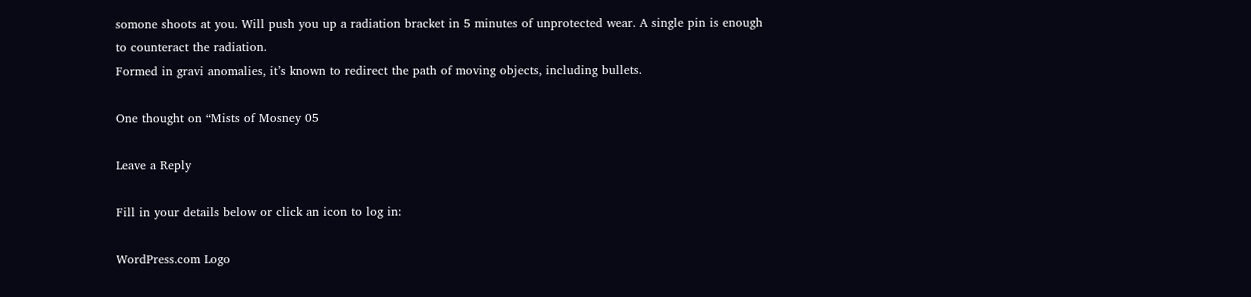somone shoots at you. Will push you up a radiation bracket in 5 minutes of unprotected wear. A single pin is enough to counteract the radiation.
Formed in gravi anomalies, it’s known to redirect the path of moving objects, including bullets.

One thought on “Mists of Mosney 05

Leave a Reply

Fill in your details below or click an icon to log in:

WordPress.com Logo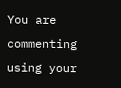You are commenting using your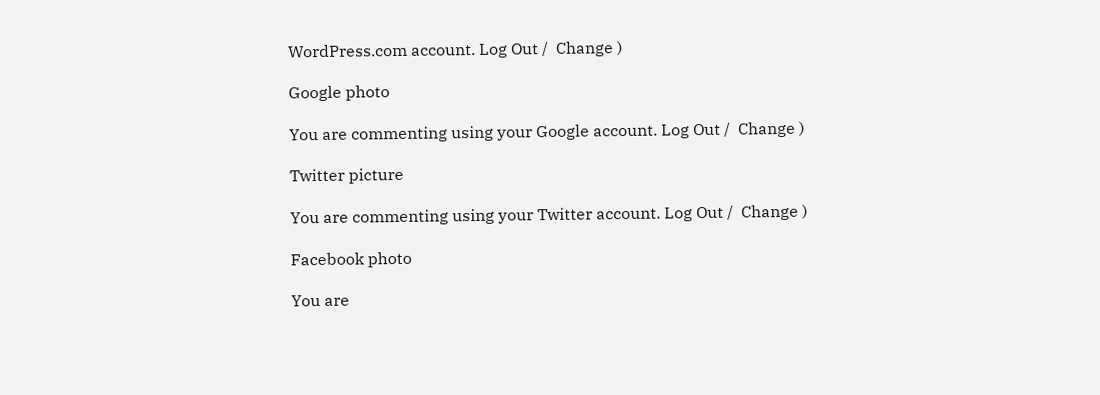WordPress.com account. Log Out /  Change )

Google photo

You are commenting using your Google account. Log Out /  Change )

Twitter picture

You are commenting using your Twitter account. Log Out /  Change )

Facebook photo

You are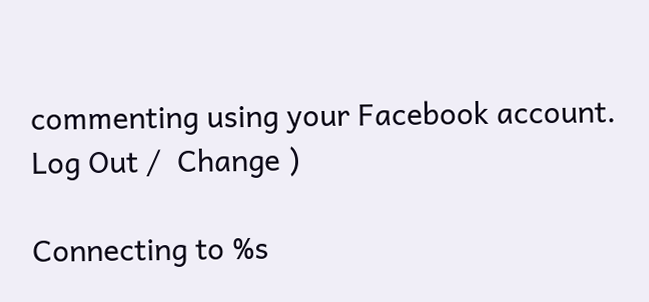commenting using your Facebook account. Log Out /  Change )

Connecting to %s